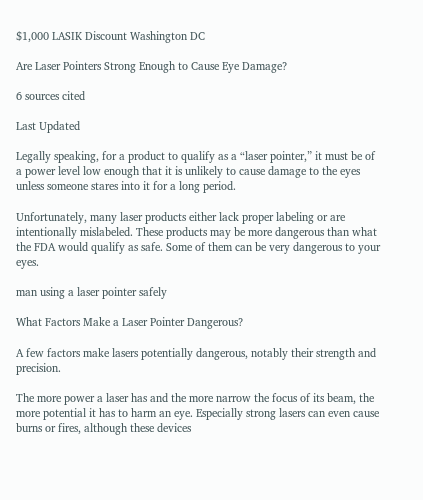$1,000 LASIK Discount Washington DC

Are Laser Pointers Strong Enough to Cause Eye Damage?

6 sources cited

Last Updated

Legally speaking, for a product to qualify as a “laser pointer,” it must be of a power level low enough that it is unlikely to cause damage to the eyes unless someone stares into it for a long period.

Unfortunately, many laser products either lack proper labeling or are intentionally mislabeled. These products may be more dangerous than what the FDA would qualify as safe. Some of them can be very dangerous to your eyes.

man using a laser pointer safely

What Factors Make a Laser Pointer Dangerous?

A few factors make lasers potentially dangerous, notably their strength and precision.

The more power a laser has and the more narrow the focus of its beam, the more potential it has to harm an eye. Especially strong lasers can even cause burns or fires, although these devices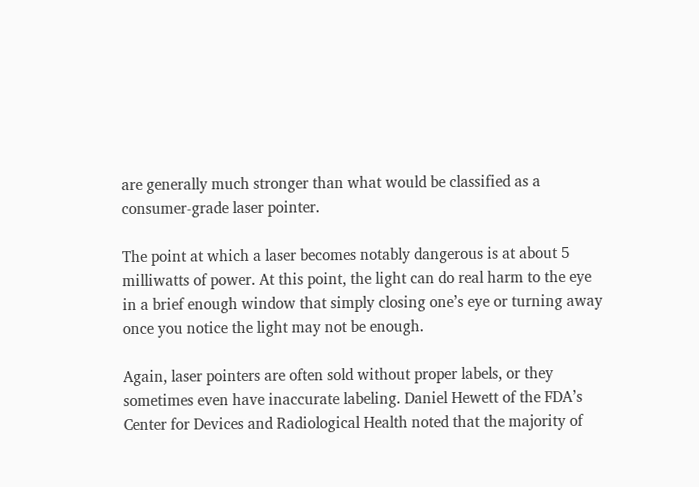are generally much stronger than what would be classified as a consumer-grade laser pointer.

The point at which a laser becomes notably dangerous is at about 5 milliwatts of power. At this point, the light can do real harm to the eye in a brief enough window that simply closing one’s eye or turning away once you notice the light may not be enough.

Again, laser pointers are often sold without proper labels, or they sometimes even have inaccurate labeling. Daniel Hewett of the FDA’s Center for Devices and Radiological Health noted that the majority of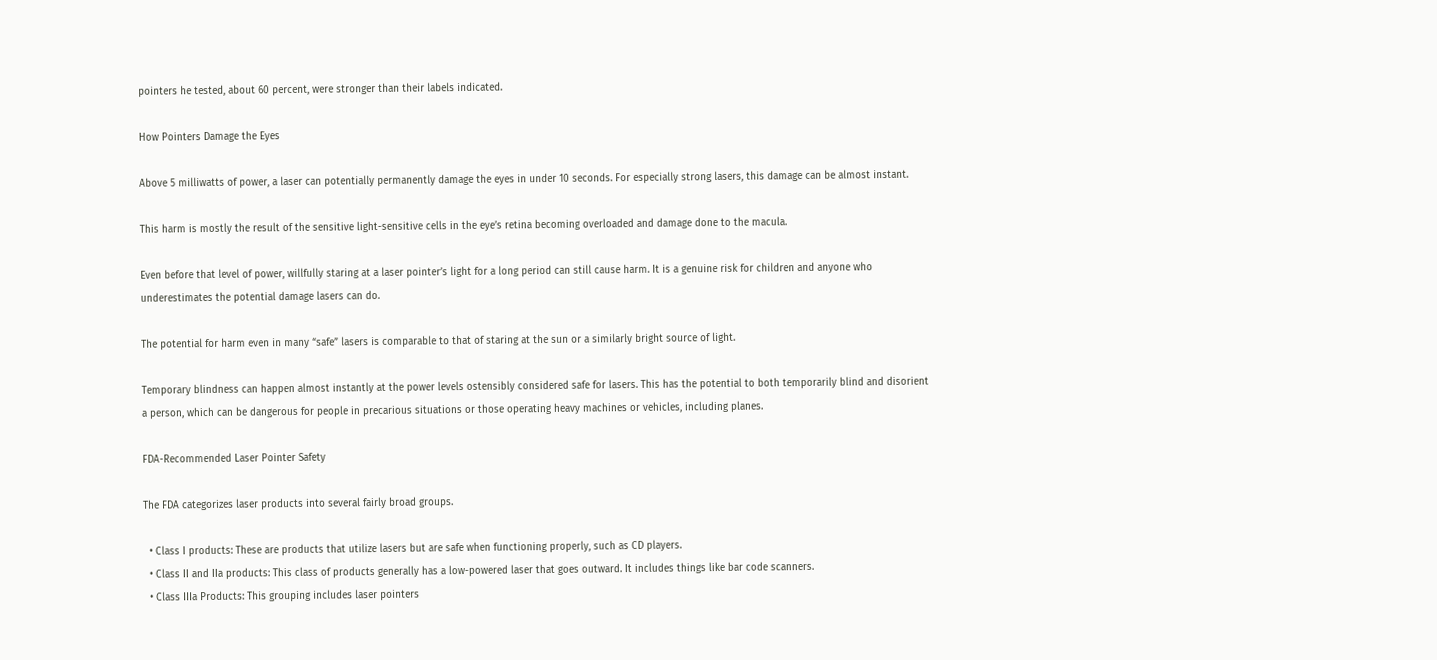pointers he tested, about 60 percent, were stronger than their labels indicated.

How Pointers Damage the Eyes

Above 5 milliwatts of power, a laser can potentially permanently damage the eyes in under 10 seconds. For especially strong lasers, this damage can be almost instant.

This harm is mostly the result of the sensitive light-sensitive cells in the eye’s retina becoming overloaded and damage done to the macula.

Even before that level of power, willfully staring at a laser pointer’s light for a long period can still cause harm. It is a genuine risk for children and anyone who underestimates the potential damage lasers can do.

The potential for harm even in many “safe” lasers is comparable to that of staring at the sun or a similarly bright source of light.

Temporary blindness can happen almost instantly at the power levels ostensibly considered safe for lasers. This has the potential to both temporarily blind and disorient a person, which can be dangerous for people in precarious situations or those operating heavy machines or vehicles, including planes.

FDA-Recommended Laser Pointer Safety

The FDA categorizes laser products into several fairly broad groups.

  • Class I products: These are products that utilize lasers but are safe when functioning properly, such as CD players.
  • Class II and IIa products: This class of products generally has a low-powered laser that goes outward. It includes things like bar code scanners.
  • Class IIIa Products: This grouping includes laser pointers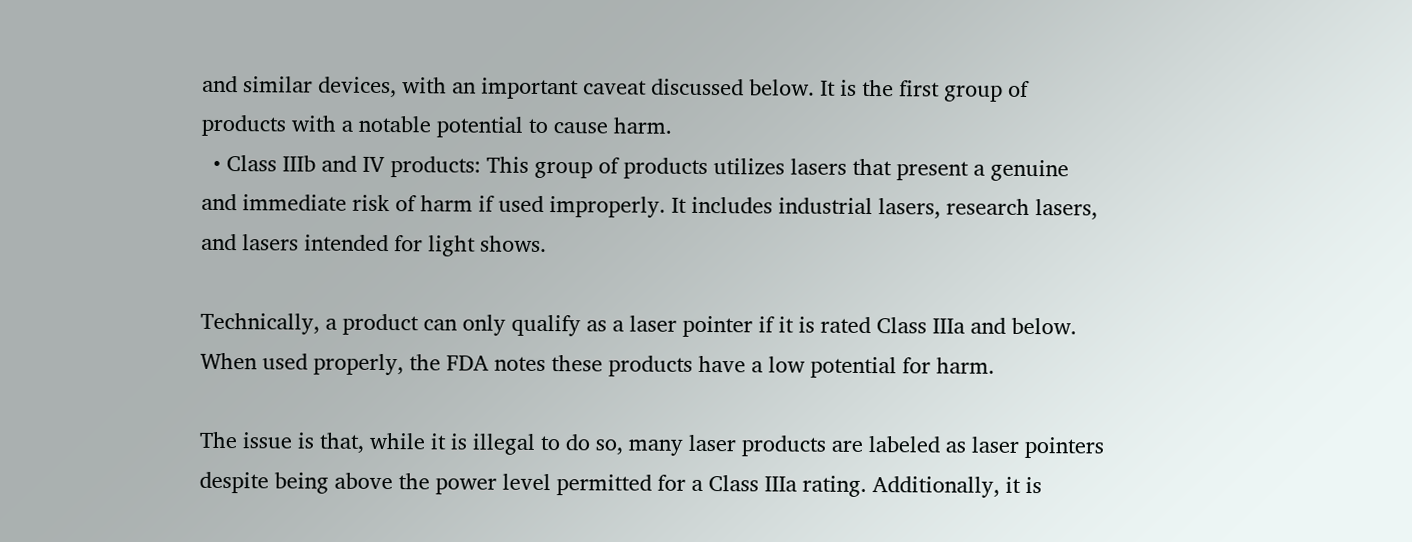and similar devices, with an important caveat discussed below. It is the first group of products with a notable potential to cause harm.
  • Class IIIb and IV products: This group of products utilizes lasers that present a genuine and immediate risk of harm if used improperly. It includes industrial lasers, research lasers, and lasers intended for light shows.

Technically, a product can only qualify as a laser pointer if it is rated Class IIIa and below. When used properly, the FDA notes these products have a low potential for harm.

The issue is that, while it is illegal to do so, many laser products are labeled as laser pointers despite being above the power level permitted for a Class IIIa rating. Additionally, it is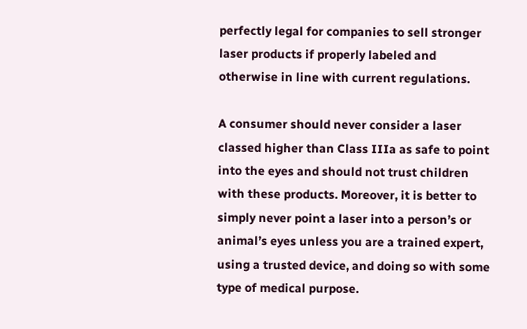perfectly legal for companies to sell stronger laser products if properly labeled and otherwise in line with current regulations.

A consumer should never consider a laser classed higher than Class IIIa as safe to point into the eyes and should not trust children with these products. Moreover, it is better to simply never point a laser into a person’s or animal’s eyes unless you are a trained expert, using a trusted device, and doing so with some type of medical purpose.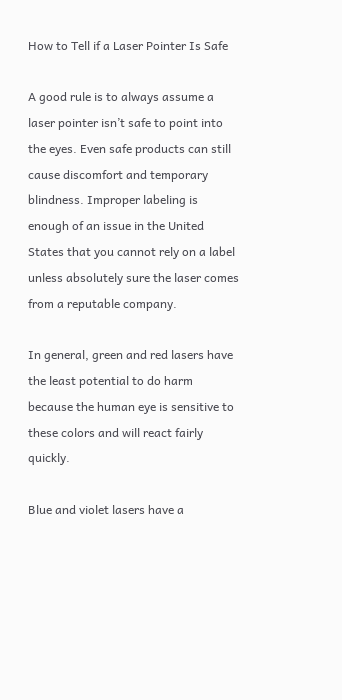How to Tell if a Laser Pointer Is Safe

A good rule is to always assume a laser pointer isn’t safe to point into the eyes. Even safe products can still cause discomfort and temporary blindness. Improper labeling is enough of an issue in the United States that you cannot rely on a label unless absolutely sure the laser comes from a reputable company.

In general, green and red lasers have the least potential to do harm because the human eye is sensitive to these colors and will react fairly quickly.

Blue and violet lasers have a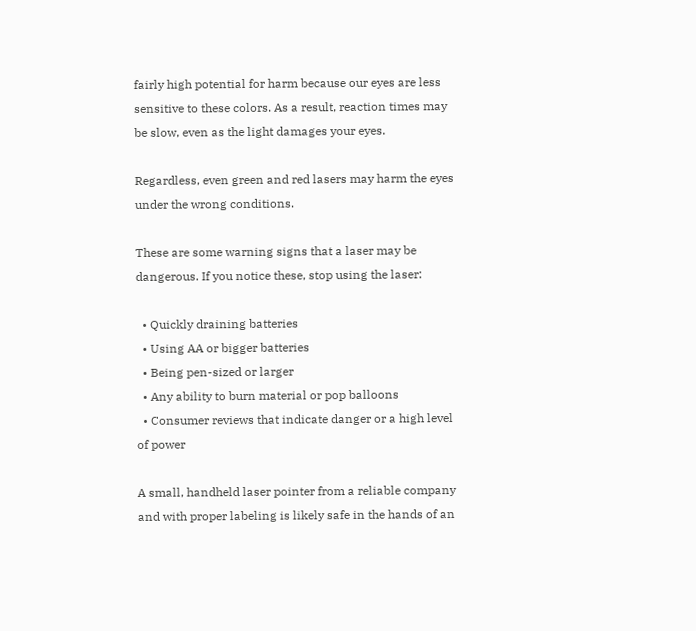fairly high potential for harm because our eyes are less sensitive to these colors. As a result, reaction times may be slow, even as the light damages your eyes.

Regardless, even green and red lasers may harm the eyes under the wrong conditions.

These are some warning signs that a laser may be dangerous. If you notice these, stop using the laser:

  • Quickly draining batteries
  • Using AA or bigger batteries
  • Being pen-sized or larger
  • Any ability to burn material or pop balloons
  • Consumer reviews that indicate danger or a high level of power

A small, handheld laser pointer from a reliable company and with proper labeling is likely safe in the hands of an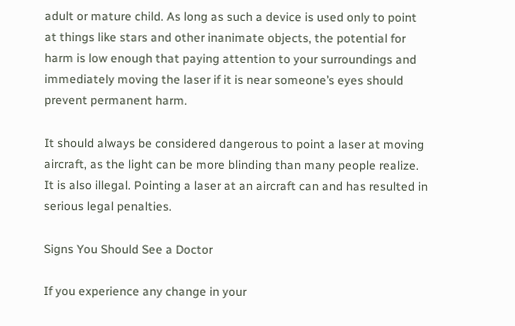adult or mature child. As long as such a device is used only to point at things like stars and other inanimate objects, the potential for harm is low enough that paying attention to your surroundings and immediately moving the laser if it is near someone’s eyes should prevent permanent harm.

It should always be considered dangerous to point a laser at moving aircraft, as the light can be more blinding than many people realize. It is also illegal. Pointing a laser at an aircraft can and has resulted in serious legal penalties.

Signs You Should See a Doctor

If you experience any change in your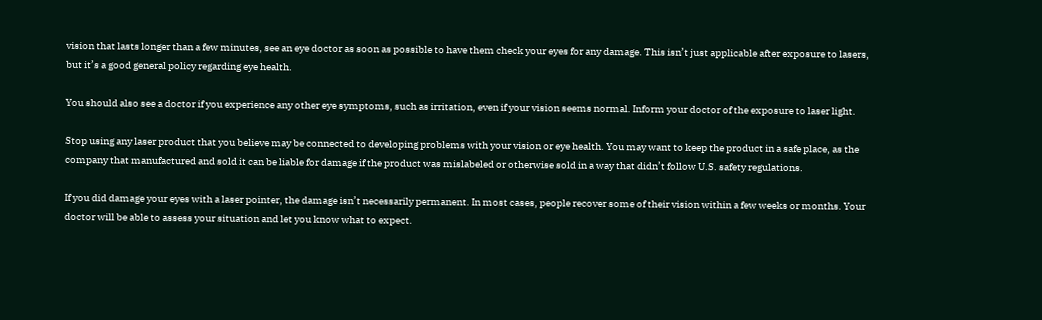vision that lasts longer than a few minutes, see an eye doctor as soon as possible to have them check your eyes for any damage. This isn’t just applicable after exposure to lasers, but it’s a good general policy regarding eye health.

You should also see a doctor if you experience any other eye symptoms, such as irritation, even if your vision seems normal. Inform your doctor of the exposure to laser light.

Stop using any laser product that you believe may be connected to developing problems with your vision or eye health. You may want to keep the product in a safe place, as the company that manufactured and sold it can be liable for damage if the product was mislabeled or otherwise sold in a way that didn’t follow U.S. safety regulations.

If you did damage your eyes with a laser pointer, the damage isn’t necessarily permanent. In most cases, people recover some of their vision within a few weeks or months. Your doctor will be able to assess your situation and let you know what to expect.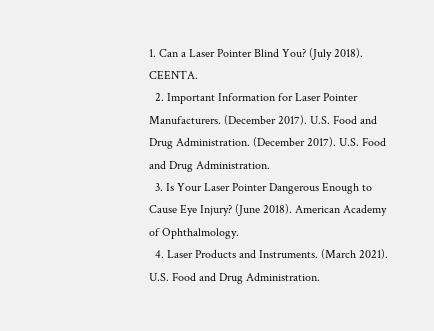1. Can a Laser Pointer Blind You? (July 2018). CEENTA.
  2. Important Information for Laser Pointer Manufacturers. (December 2017). U.S. Food and Drug Administration. (December 2017). U.S. Food and Drug Administration.
  3. Is Your Laser Pointer Dangerous Enough to Cause Eye Injury? (June 2018). American Academy of Ophthalmology.
  4. Laser Products and Instruments. (March 2021). U.S. Food and Drug Administration.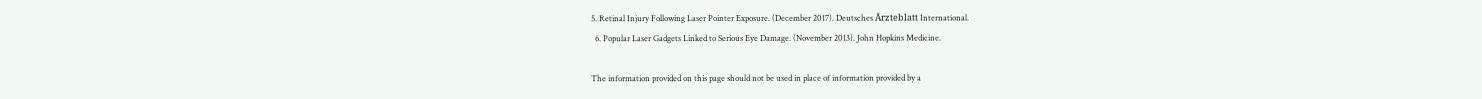5. Retinal Injury Following Laser Pointer Exposure. (December 2017). Deutsches Ärzteblatt International.
  6. Popular Laser Gadgets Linked to Serious Eye Damage. (November 2013). John Hopkins Medicine.

The information provided on this page should not be used in place of information provided by a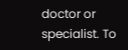doctor or specialist. To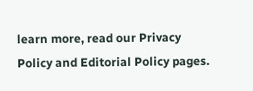learn more, read our Privacy Policy and Editorial Policy pages.